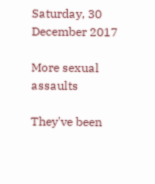Saturday, 30 December 2017

More sexual assaults

They've been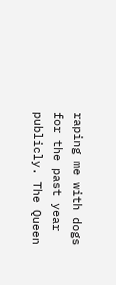raping me with dogs for the past year publicly. The Queen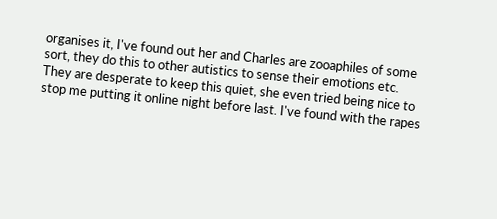organises it, I've found out her and Charles are zooaphiles of some sort, they do this to other autistics to sense their emotions etc. They are desperate to keep this quiet, she even tried being nice to stop me putting it online night before last. I've found with the rapes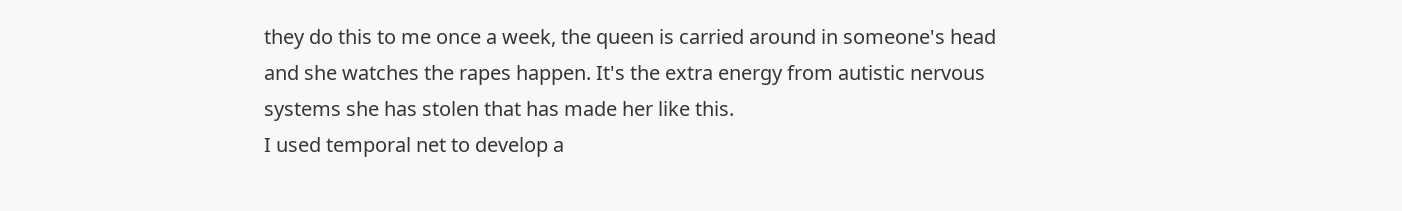they do this to me once a week, the queen is carried around in someone's head and she watches the rapes happen. It's the extra energy from autistic nervous systems she has stolen that has made her like this.
I used temporal net to develop a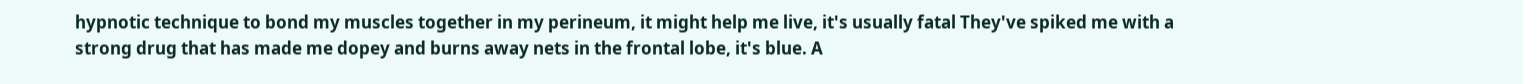hypnotic technique to bond my muscles together in my perineum, it might help me live, it's usually fatal They've spiked me with a strong drug that has made me dopey and burns away nets in the frontal lobe, it's blue. A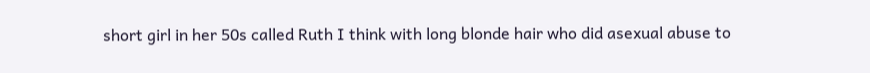short girl in her 50s called Ruth I think with long blonde hair who did asexual abuse to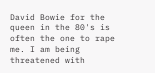David Bowie for the queen in the 80's is often the one to rape me. I am being threatened with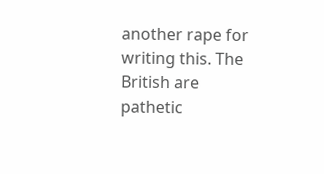another rape for writing this. The British are pathetic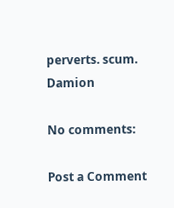perverts. scum. Damion

No comments:

Post a Comment